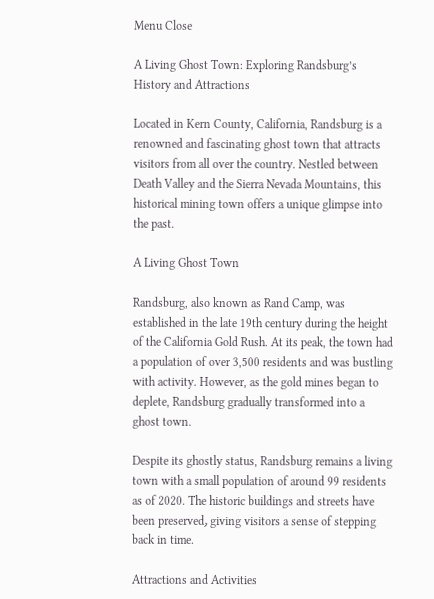Menu Close

A Living Ghost Town: Exploring Randsburg’s History and Attractions

Located in Kern County, California, Randsburg is a renowned and fascinating ghost town that attracts visitors from all over the country․ Nestled between Death Valley and the Sierra Nevada Mountains, this historical mining town offers a unique glimpse into the past․

A Living Ghost Town

Randsburg, also known as Rand Camp, was established in the late 19th century during the height of the California Gold Rush․ At its peak, the town had a population of over 3,500 residents and was bustling with activity․ However, as the gold mines began to deplete, Randsburg gradually transformed into a ghost town․

Despite its ghostly status, Randsburg remains a living town with a small population of around 99 residents as of 2020․ The historic buildings and streets have been preserved٫ giving visitors a sense of stepping back in time․

Attractions and Activities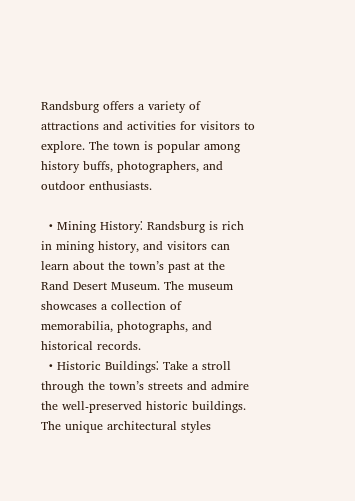Randsburg offers a variety of attractions and activities for visitors to explore․ The town is popular among history buffs, photographers, and outdoor enthusiasts․

  • Mining History⁚ Randsburg is rich in mining history, and visitors can learn about the town’s past at the Rand Desert Museum․ The museum showcases a collection of memorabilia, photographs, and historical records․
  • Historic Buildings⁚ Take a stroll through the town’s streets and admire the well-preserved historic buildings․ The unique architectural styles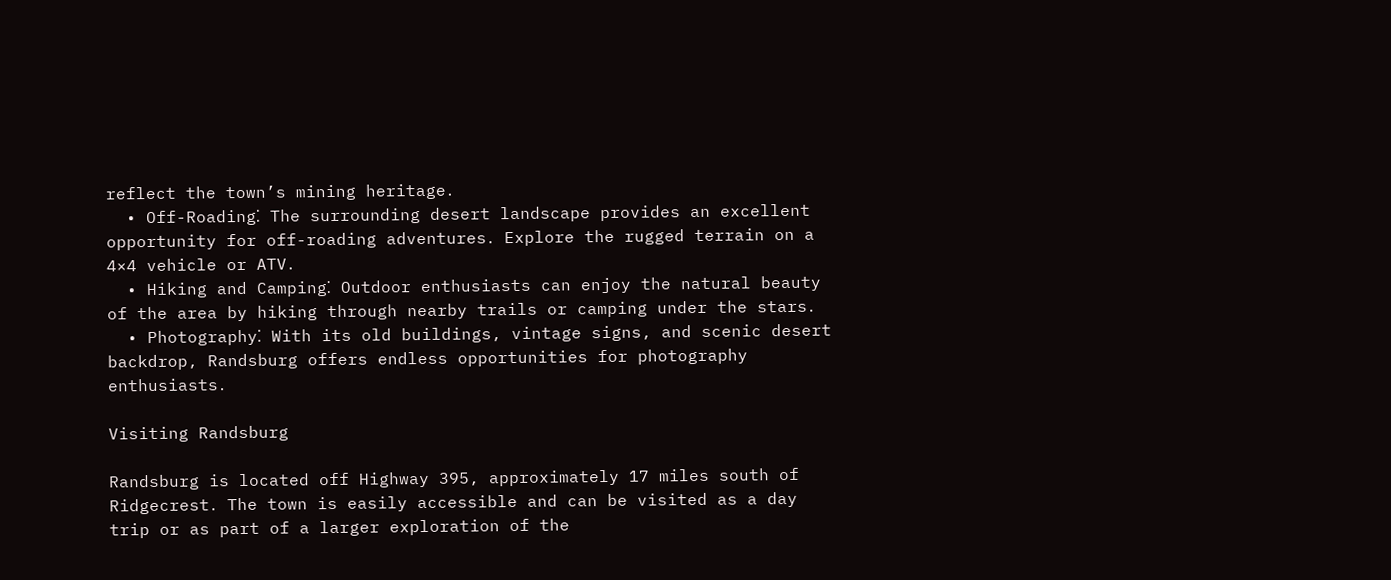reflect the town’s mining heritage․
  • Off-Roading⁚ The surrounding desert landscape provides an excellent opportunity for off-roading adventures․ Explore the rugged terrain on a 4×4 vehicle or ATV․
  • Hiking and Camping⁚ Outdoor enthusiasts can enjoy the natural beauty of the area by hiking through nearby trails or camping under the stars․
  • Photography⁚ With its old buildings, vintage signs, and scenic desert backdrop, Randsburg offers endless opportunities for photography enthusiasts․

Visiting Randsburg

Randsburg is located off Highway 395, approximately 17 miles south of Ridgecrest․ The town is easily accessible and can be visited as a day trip or as part of a larger exploration of the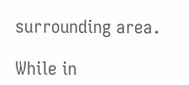surrounding area․

While in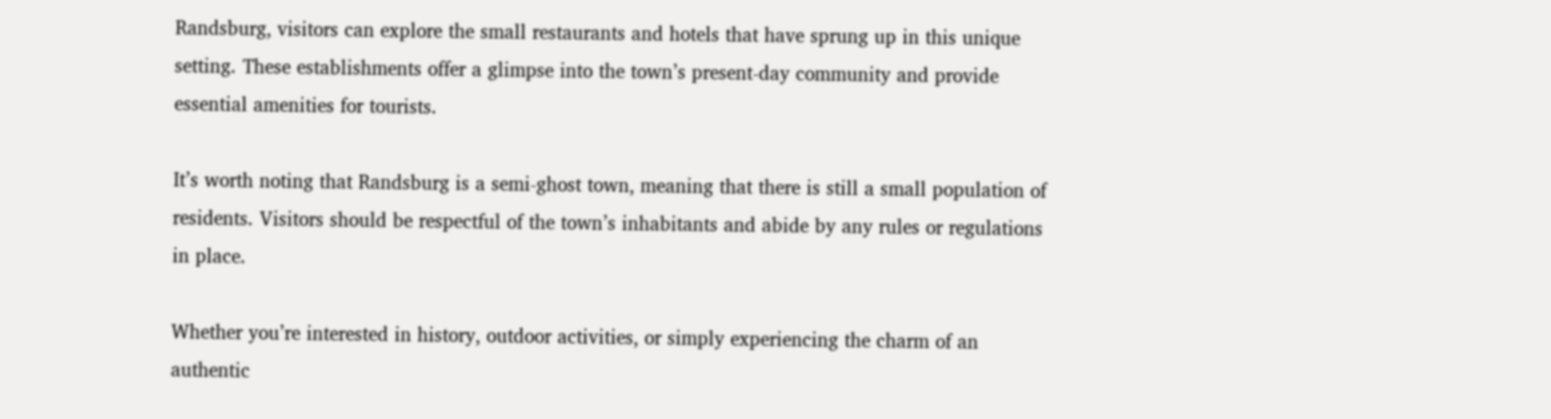Randsburg, visitors can explore the small restaurants and hotels that have sprung up in this unique setting․ These establishments offer a glimpse into the town’s present-day community and provide essential amenities for tourists․

It’s worth noting that Randsburg is a semi-ghost town, meaning that there is still a small population of residents․ Visitors should be respectful of the town’s inhabitants and abide by any rules or regulations in place․

Whether you’re interested in history, outdoor activities, or simply experiencing the charm of an authentic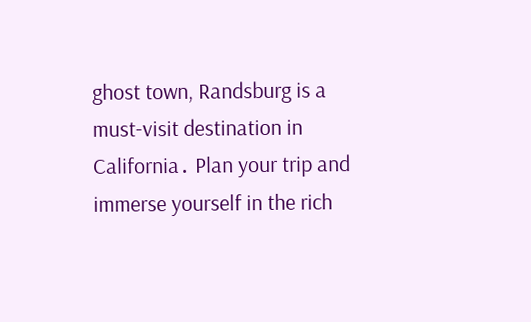ghost town, Randsburg is a must-visit destination in California․ Plan your trip and immerse yourself in the rich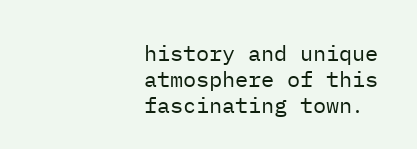history and unique atmosphere of this fascinating town․